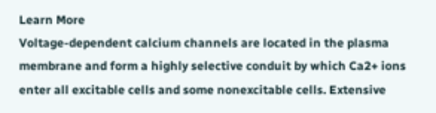Learn More
Voltage-dependent calcium channels are located in the plasma membrane and form a highly selective conduit by which Ca2+ ions enter all excitable cells and some nonexcitable cells. Extensive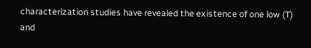characterization studies have revealed the existence of one low (T) and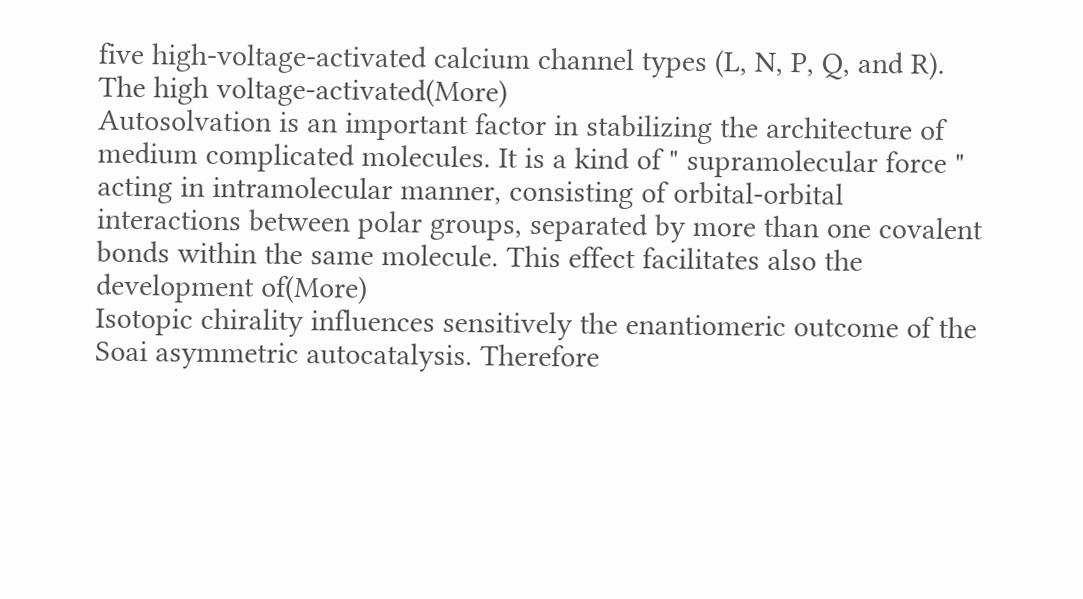five high-voltage-activated calcium channel types (L, N, P, Q, and R). The high voltage-activated(More)
Autosolvation is an important factor in stabilizing the architecture of medium complicated molecules. It is a kind of " supramolecular force " acting in intramolecular manner, consisting of orbital-orbital interactions between polar groups, separated by more than one covalent bonds within the same molecule. This effect facilitates also the development of(More)
Isotopic chirality influences sensitively the enantiomeric outcome of the Soai asymmetric autocatalysis. Therefore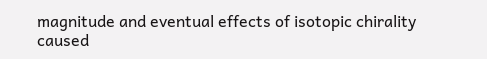magnitude and eventual effects of isotopic chirality caused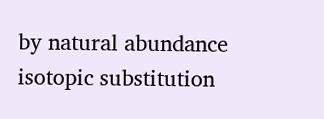by natural abundance isotopic substitution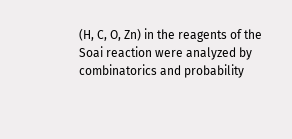(H, C, O, Zn) in the reagents of the Soai reaction were analyzed by combinatorics and probability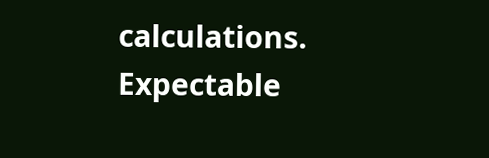calculations. Expectable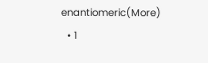enantiomeric(More)
  • 1